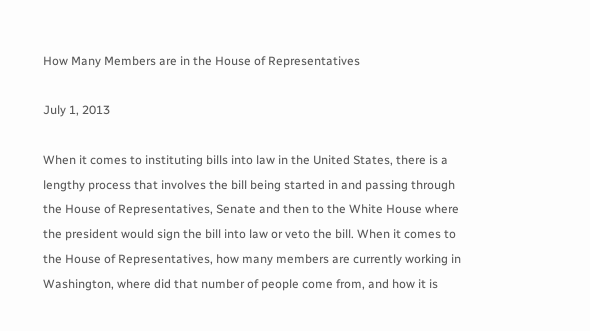How Many Members are in the House of Representatives

July 1, 2013

When it comes to instituting bills into law in the United States, there is a lengthy process that involves the bill being started in and passing through the House of Representatives, Senate and then to the White House where the president would sign the bill into law or veto the bill. When it comes to the House of Representatives, how many members are currently working in Washington, where did that number of people come from, and how it is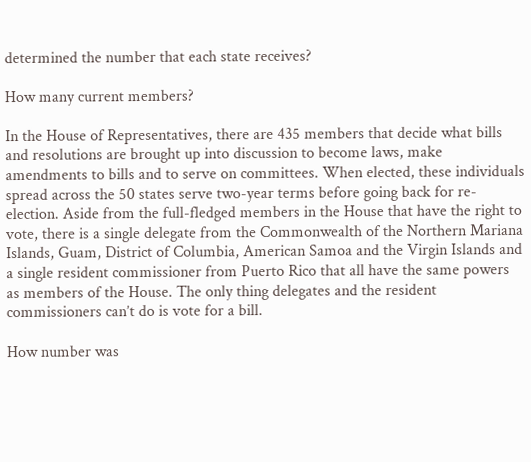determined the number that each state receives?

How many current members?

In the House of Representatives, there are 435 members that decide what bills and resolutions are brought up into discussion to become laws, make amendments to bills and to serve on committees. When elected, these individuals spread across the 50 states serve two-year terms before going back for re-election. Aside from the full-fledged members in the House that have the right to vote, there is a single delegate from the Commonwealth of the Northern Mariana Islands, Guam, District of Columbia, American Samoa and the Virgin Islands and a single resident commissioner from Puerto Rico that all have the same powers as members of the House. The only thing delegates and the resident commissioners can’t do is vote for a bill.

How number was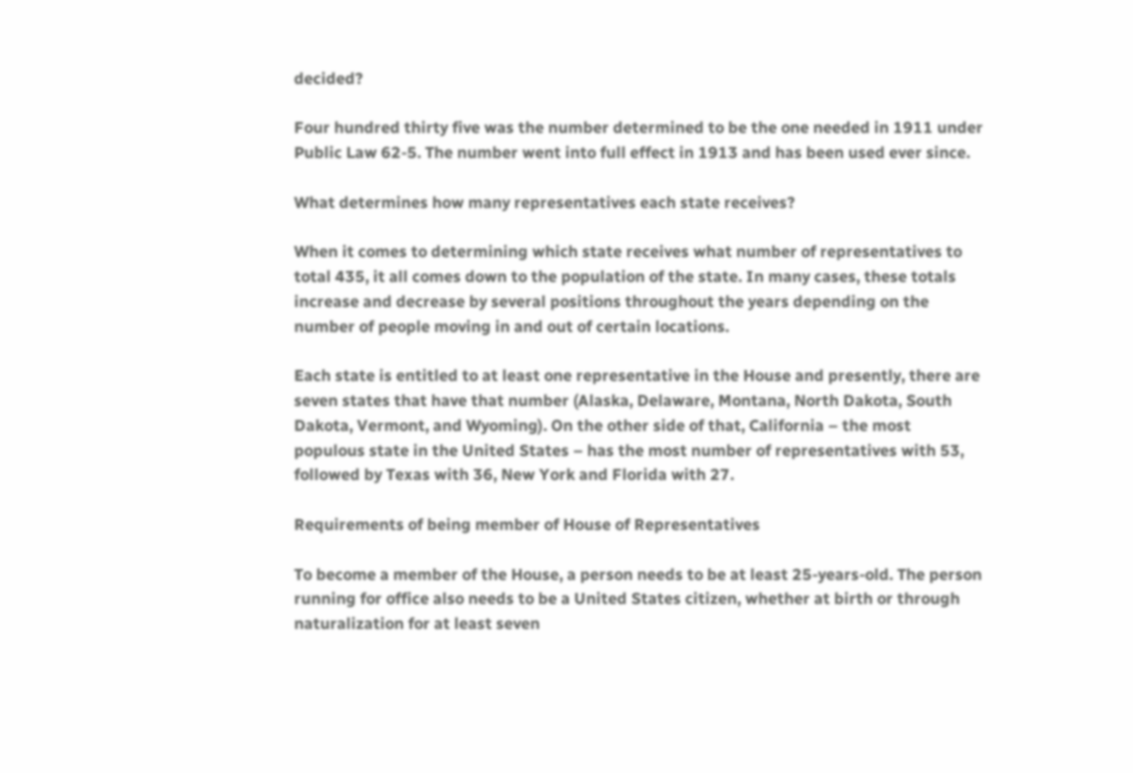decided?

Four hundred thirty five was the number determined to be the one needed in 1911 under Public Law 62-5. The number went into full effect in 1913 and has been used ever since.

What determines how many representatives each state receives?

When it comes to determining which state receives what number of representatives to total 435, it all comes down to the population of the state. In many cases, these totals increase and decrease by several positions throughout the years depending on the number of people moving in and out of certain locations.

Each state is entitled to at least one representative in the House and presently, there are seven states that have that number (Alaska, Delaware, Montana, North Dakota, South Dakota, Vermont, and Wyoming). On the other side of that, California – the most populous state in the United States – has the most number of representatives with 53, followed by Texas with 36, New York and Florida with 27.

Requirements of being member of House of Representatives

To become a member of the House, a person needs to be at least 25-years-old. The person running for office also needs to be a United States citizen, whether at birth or through naturalization for at least seven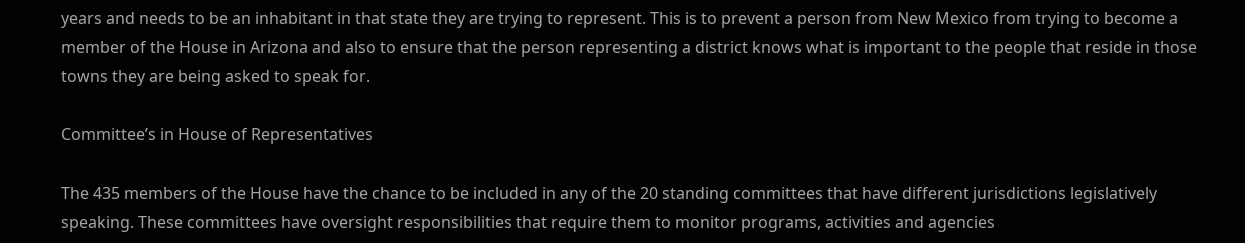years and needs to be an inhabitant in that state they are trying to represent. This is to prevent a person from New Mexico from trying to become a member of the House in Arizona and also to ensure that the person representing a district knows what is important to the people that reside in those towns they are being asked to speak for.

Committee’s in House of Representatives

The 435 members of the House have the chance to be included in any of the 20 standing committees that have different jurisdictions legislatively speaking. These committees have oversight responsibilities that require them to monitor programs, activities and agencies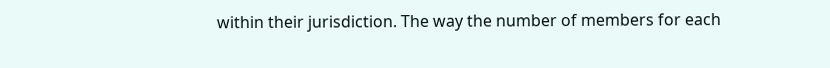within their jurisdiction. The way the number of members for each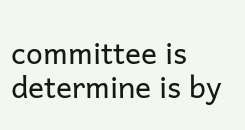committee is determine is by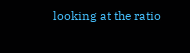looking at the ratio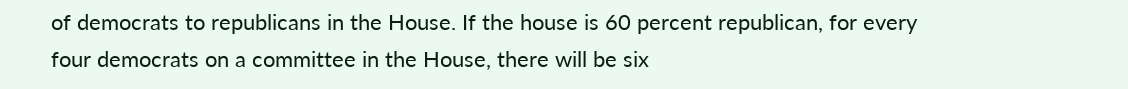of democrats to republicans in the House. If the house is 60 percent republican, for every four democrats on a committee in the House, there will be six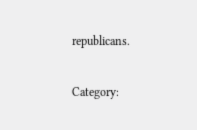republicans.

Category: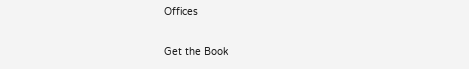Offices

Get the Book